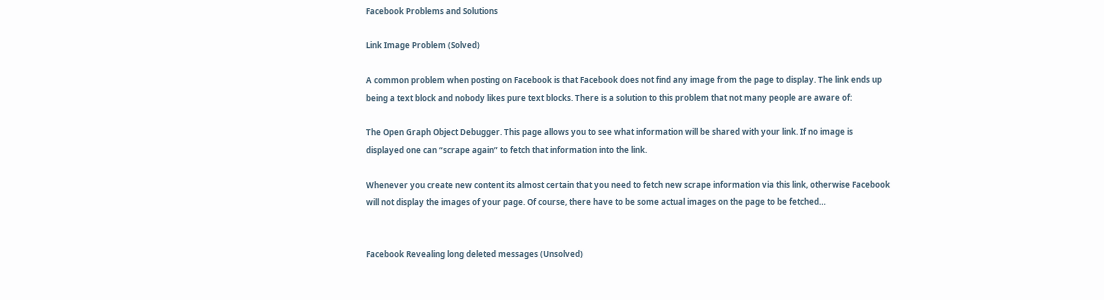Facebook Problems and Solutions

Link Image Problem (Solved)

A common problem when posting on Facebook is that Facebook does not find any image from the page to display. The link ends up being a text block and nobody likes pure text blocks. There is a solution to this problem that not many people are aware of:

The Open Graph Object Debugger. This page allows you to see what information will be shared with your link. If no image is displayed one can “scrape again” to fetch that information into the link.

Whenever you create new content its almost certain that you need to fetch new scrape information via this link, otherwise Facebook will not display the images of your page. Of course, there have to be some actual images on the page to be fetched…


Facebook Revealing long deleted messages (Unsolved)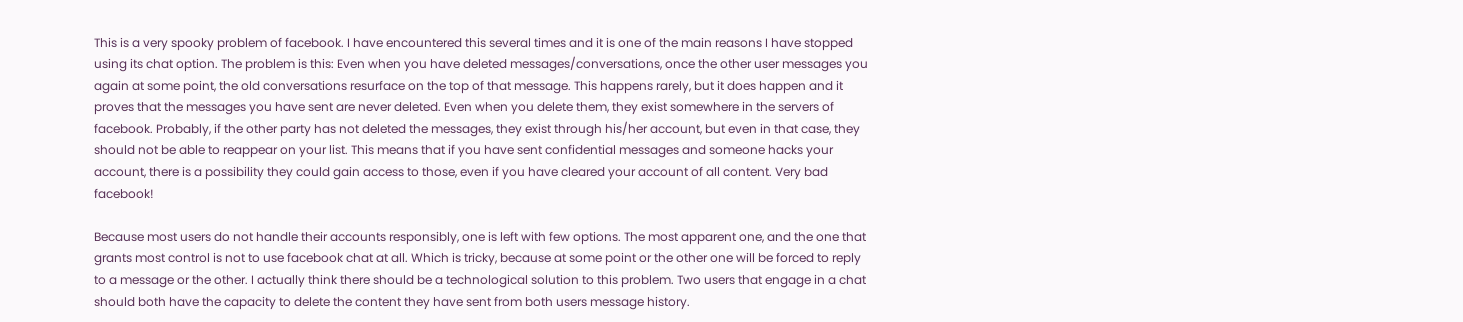This is a very spooky problem of facebook. I have encountered this several times and it is one of the main reasons I have stopped using its chat option. The problem is this: Even when you have deleted messages/conversations, once the other user messages you again at some point, the old conversations resurface on the top of that message. This happens rarely, but it does happen and it proves that the messages you have sent are never deleted. Even when you delete them, they exist somewhere in the servers of facebook. Probably, if the other party has not deleted the messages, they exist through his/her account, but even in that case, they should not be able to reappear on your list. This means that if you have sent confidential messages and someone hacks your account, there is a possibility they could gain access to those, even if you have cleared your account of all content. Very bad facebook!

Because most users do not handle their accounts responsibly, one is left with few options. The most apparent one, and the one that grants most control is not to use facebook chat at all. Which is tricky, because at some point or the other one will be forced to reply to a message or the other. I actually think there should be a technological solution to this problem. Two users that engage in a chat should both have the capacity to delete the content they have sent from both users message history.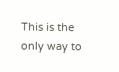This is the only way to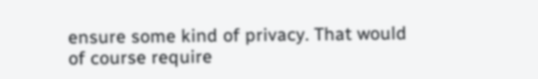ensure some kind of privacy. That would of course require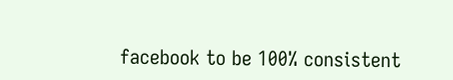facebook to be 100% consistent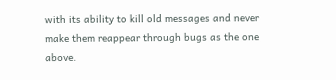with its ability to kill old messages and never make them reappear through bugs as the one above.